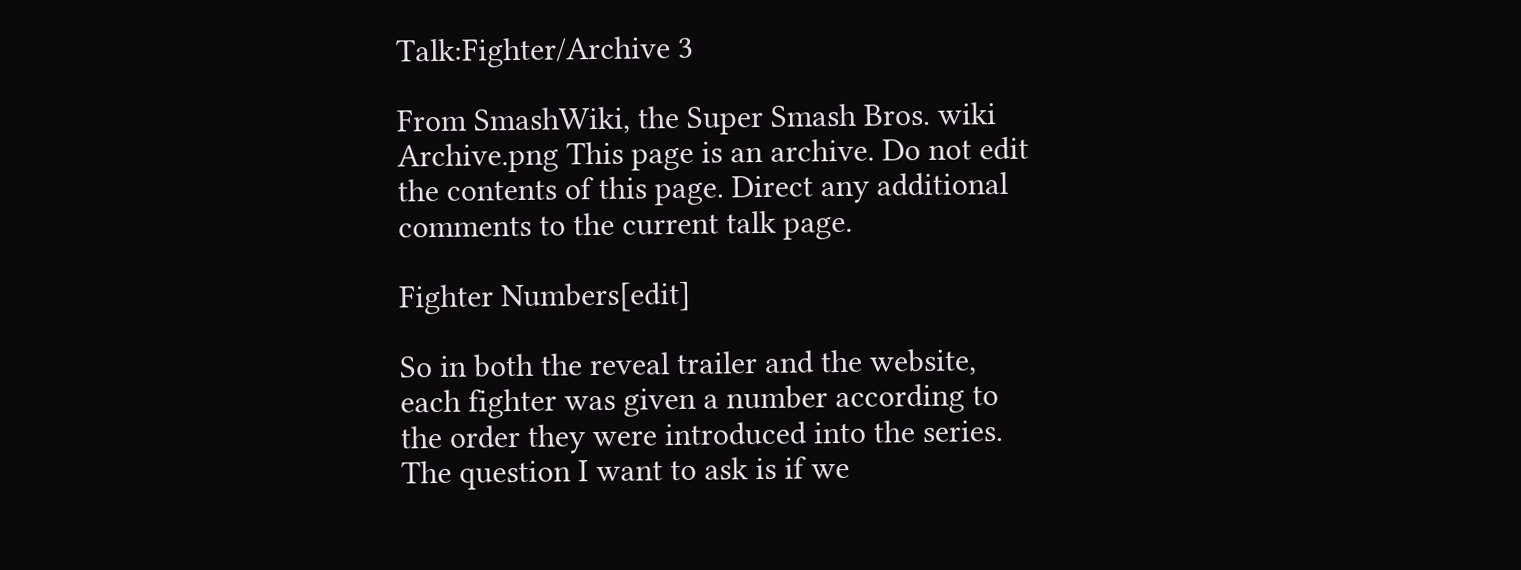Talk:Fighter/Archive 3

From SmashWiki, the Super Smash Bros. wiki
Archive.png This page is an archive. Do not edit the contents of this page. Direct any additional comments to the current talk page.

Fighter Numbers[edit]

So in both the reveal trailer and the website, each fighter was given a number according to the order they were introduced into the series. The question I want to ask is if we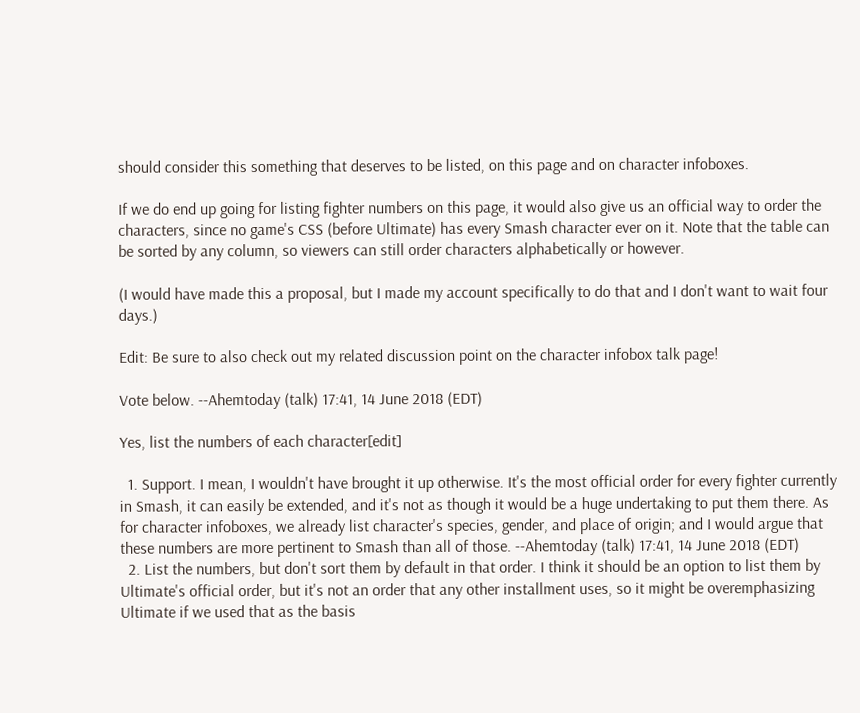should consider this something that deserves to be listed, on this page and on character infoboxes.

If we do end up going for listing fighter numbers on this page, it would also give us an official way to order the characters, since no game's CSS (before Ultimate) has every Smash character ever on it. Note that the table can be sorted by any column, so viewers can still order characters alphabetically or however.

(I would have made this a proposal, but I made my account specifically to do that and I don't want to wait four days.)

Edit: Be sure to also check out my related discussion point on the character infobox talk page!

Vote below. --Ahemtoday (talk) 17:41, 14 June 2018 (EDT)

Yes, list the numbers of each character[edit]

  1. Support. I mean, I wouldn't have brought it up otherwise. It's the most official order for every fighter currently in Smash, it can easily be extended, and it's not as though it would be a huge undertaking to put them there. As for character infoboxes, we already list character's species, gender, and place of origin; and I would argue that these numbers are more pertinent to Smash than all of those. --Ahemtoday (talk) 17:41, 14 June 2018 (EDT)
  2. List the numbers, but don't sort them by default in that order. I think it should be an option to list them by Ultimate's official order, but it's not an order that any other installment uses, so it might be overemphasizing Ultimate if we used that as the basis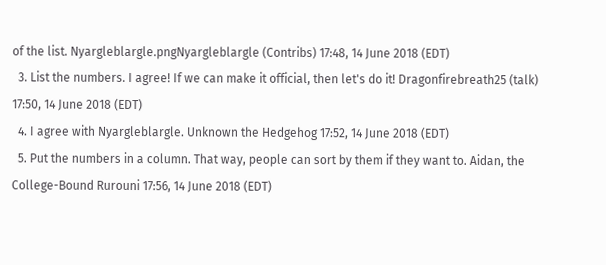of the list. Nyargleblargle.pngNyargleblargle (Contribs) 17:48, 14 June 2018 (EDT)
  3. List the numbers. I agree! If we can make it official, then let's do it! Dragonfirebreath25 (talk) 17:50, 14 June 2018 (EDT)
  4. I agree with Nyargleblargle. Unknown the Hedgehog 17:52, 14 June 2018 (EDT)
  5. Put the numbers in a column. That way, people can sort by them if they want to. Aidan, the College-Bound Rurouni 17:56, 14 June 2018 (EDT)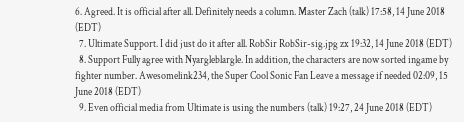6. Agreed. It is official after all. Definitely needs a column. Master Zach (talk) 17:58, 14 June 2018 (EDT)
  7. Ultimate Support. I did just do it after all. RobSir RobSir-sig.jpg zx 19:32, 14 June 2018 (EDT)
  8. Support Fully agree with Nyargleblargle. In addition, the characters are now sorted ingame by fighter number. Awesomelink234, the Super Cool Sonic Fan Leave a message if needed 02:09, 15 June 2018 (EDT)
  9. Even official media from Ultimate is using the numbers (talk) 19:27, 24 June 2018 (EDT)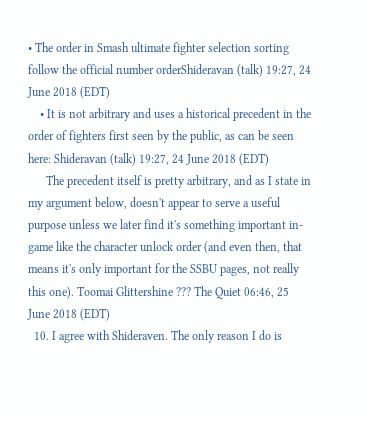• The order in Smash ultimate fighter selection sorting follow the official number orderShideravan (talk) 19:27, 24 June 2018 (EDT)
    • It is not arbitrary and uses a historical precedent in the order of fighters first seen by the public, as can be seen here: Shideravan (talk) 19:27, 24 June 2018 (EDT)
      The precedent itself is pretty arbitrary, and as I state in my argument below, doesn't appear to serve a useful purpose unless we later find it's something important in-game like the character unlock order (and even then, that means it's only important for the SSBU pages, not really this one). Toomai Glittershine ??? The Quiet 06:46, 25 June 2018 (EDT)
  10. I agree with Shideraven. The only reason I do is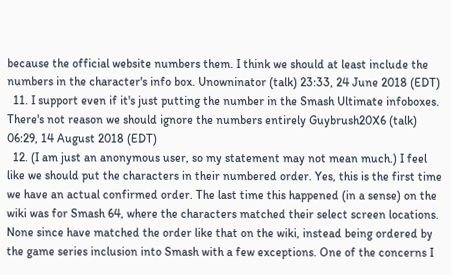because the official website numbers them. I think we should at least include the numbers in the character's info box. Unowninator (talk) 23:33, 24 June 2018 (EDT)
  11. I support even if it's just putting the number in the Smash Ultimate infoboxes. There's not reason we should ignore the numbers entirely Guybrush20X6 (talk) 06:29, 14 August 2018 (EDT)
  12. (I am just an anonymous user, so my statement may not mean much.) I feel like we should put the characters in their numbered order. Yes, this is the first time we have an actual confirmed order. The last time this happened (in a sense) on the wiki was for Smash 64, where the characters matched their select screen locations. None since have matched the order like that on the wiki, instead being ordered by the game series inclusion into Smash with a few exceptions. One of the concerns I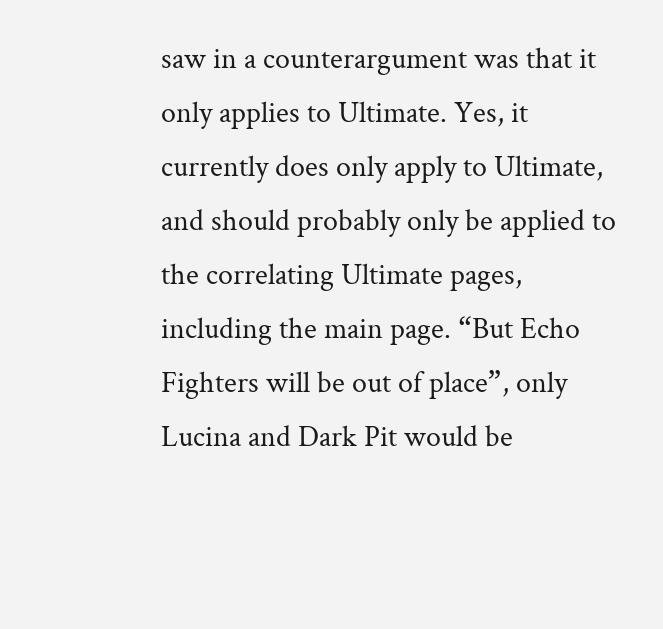saw in a counterargument was that it only applies to Ultimate. Yes, it currently does only apply to Ultimate, and should probably only be applied to the correlating Ultimate pages, including the main page. “But Echo Fighters will be out of place”, only Lucina and Dark Pit would be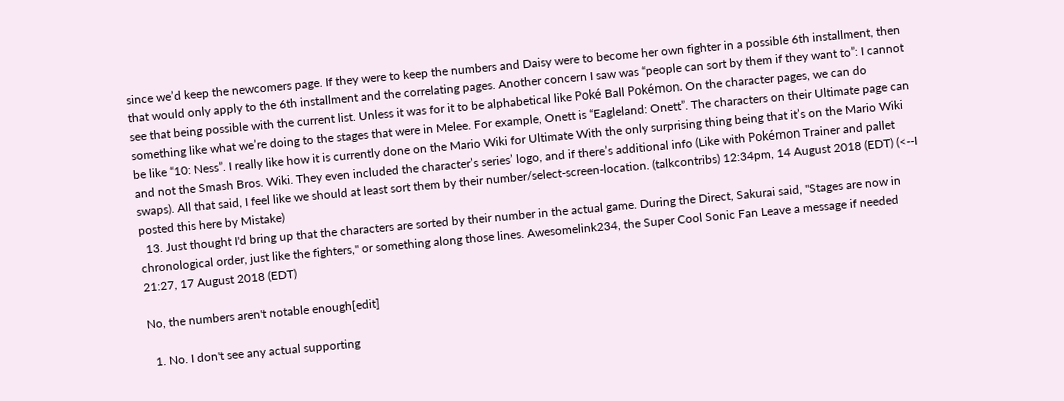since we’d keep the newcomers page. If they were to keep the numbers and Daisy were to become her own fighter in a possible 6th installment, then that would only apply to the 6th installment and the correlating pages. Another concern I saw was “people can sort by them if they want to”: I cannot see that being possible with the current list. Unless it was for it to be alphabetical like Poké Ball Pokémon. On the character pages, we can do something like what we’re doing to the stages that were in Melee. For example, Onett is “Eagleland: Onett”. The characters on their Ultimate page can be like “10: Ness”. I really like how it is currently done on the Mario Wiki for Ultimate With the only surprising thing being that it’s on the Mario Wiki and not the Smash Bros. Wiki. They even included the character’s series’ logo, and if there’s additional info (Like with Pokémon Trainer and pallet swaps). All that said, I feel like we should at least sort them by their number/select-screen-location. (talkcontribs) 12:34pm, 14 August 2018 (EDT) (<--I posted this here by Mistake)
  13. Just thought I'd bring up that the characters are sorted by their number in the actual game. During the Direct, Sakurai said, "Stages are now in chronological order, just like the fighters," or something along those lines. Awesomelink234, the Super Cool Sonic Fan Leave a message if needed 21:27, 17 August 2018 (EDT)

No, the numbers aren't notable enough[edit]

  1. No. I don't see any actual supporting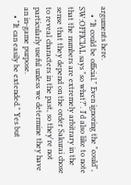arguments here.
    • "It could be official." Even ignoring the "could", SW:OFFICIAL says "so what?". I'd also like to note that the numbers are extremely arbitrary in the sense that they depend on the order Sakurai chose to reveal characters in the past, so they're not particularly useful unless we determine they have an in-game purpose.
    • "It can easily be extended." Yes but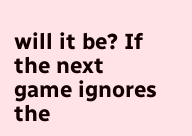will it be? If the next game ignores the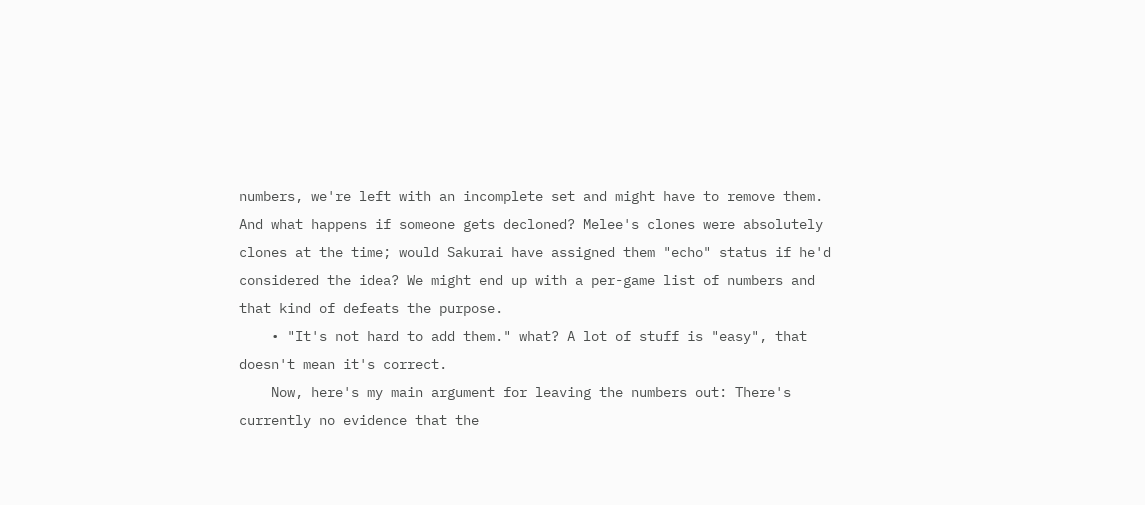numbers, we're left with an incomplete set and might have to remove them. And what happens if someone gets decloned? Melee's clones were absolutely clones at the time; would Sakurai have assigned them "echo" status if he'd considered the idea? We might end up with a per-game list of numbers and that kind of defeats the purpose.
    • "It's not hard to add them." what? A lot of stuff is "easy", that doesn't mean it's correct.
    Now, here's my main argument for leaving the numbers out: There's currently no evidence that the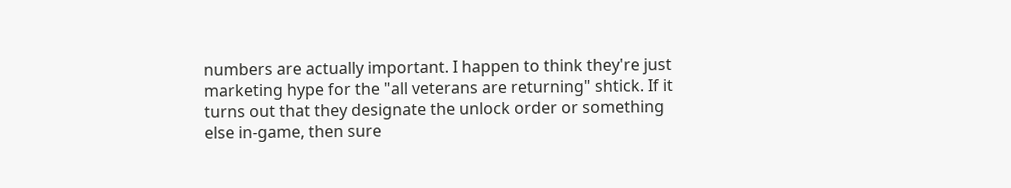numbers are actually important. I happen to think they're just marketing hype for the "all veterans are returning" shtick. If it turns out that they designate the unlock order or something else in-game, then sure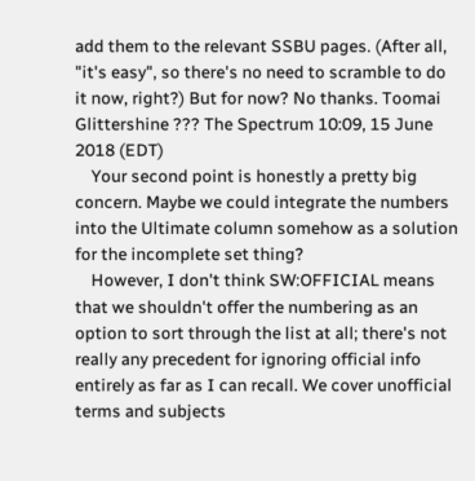add them to the relevant SSBU pages. (After all, "it's easy", so there's no need to scramble to do it now, right?) But for now? No thanks. Toomai Glittershine ??? The Spectrum 10:09, 15 June 2018 (EDT)
    Your second point is honestly a pretty big concern. Maybe we could integrate the numbers into the Ultimate column somehow as a solution for the incomplete set thing?
    However, I don't think SW:OFFICIAL means that we shouldn't offer the numbering as an option to sort through the list at all; there's not really any precedent for ignoring official info entirely as far as I can recall. We cover unofficial terms and subjects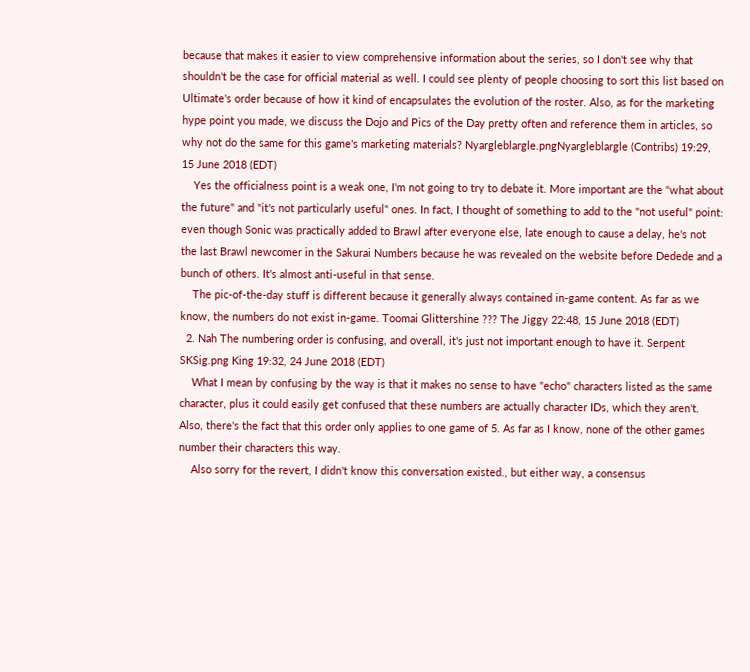because that makes it easier to view comprehensive information about the series, so I don't see why that shouldn't be the case for official material as well. I could see plenty of people choosing to sort this list based on Ultimate's order because of how it kind of encapsulates the evolution of the roster. Also, as for the marketing hype point you made, we discuss the Dojo and Pics of the Day pretty often and reference them in articles, so why not do the same for this game's marketing materials? Nyargleblargle.pngNyargleblargle (Contribs) 19:29, 15 June 2018 (EDT)
    Yes the officialness point is a weak one, I'm not going to try to debate it. More important are the "what about the future" and "it's not particularly useful" ones. In fact, I thought of something to add to the "not useful" point: even though Sonic was practically added to Brawl after everyone else, late enough to cause a delay, he's not the last Brawl newcomer in the Sakurai Numbers because he was revealed on the website before Dedede and a bunch of others. It's almost anti-useful in that sense.
    The pic-of-the-day stuff is different because it generally always contained in-game content. As far as we know, the numbers do not exist in-game. Toomai Glittershine ??? The Jiggy 22:48, 15 June 2018 (EDT)
  2. Nah The numbering order is confusing, and overall, it's just not important enough to have it. Serpent SKSig.png King 19:32, 24 June 2018 (EDT)
    What I mean by confusing by the way is that it makes no sense to have "echo" characters listed as the same character, plus it could easily get confused that these numbers are actually character IDs, which they aren't. Also, there's the fact that this order only applies to one game of 5. As far as I know, none of the other games number their characters this way.
    Also sorry for the revert, I didn't know this conversation existed., but either way, a consensus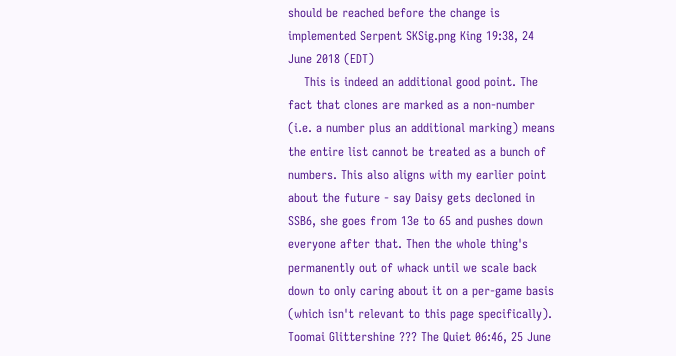should be reached before the change is implemented Serpent SKSig.png King 19:38, 24 June 2018 (EDT)
    This is indeed an additional good point. The fact that clones are marked as a non-number (i.e. a number plus an additional marking) means the entire list cannot be treated as a bunch of numbers. This also aligns with my earlier point about the future - say Daisy gets decloned in SSB6, she goes from 13e to 65 and pushes down everyone after that. Then the whole thing's permanently out of whack until we scale back down to only caring about it on a per-game basis (which isn't relevant to this page specifically). Toomai Glittershine ??? The Quiet 06:46, 25 June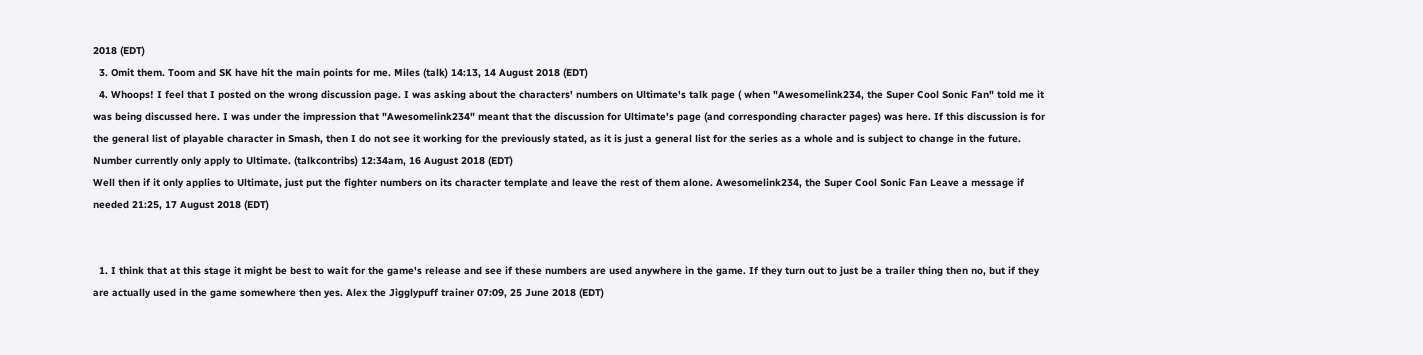2018 (EDT)
  3. Omit them. Toom and SK have hit the main points for me. Miles (talk) 14:13, 14 August 2018 (EDT)
  4. Whoops! I feel that I posted on the wrong discussion page. I was asking about the characters' numbers on Ultimate's talk page ( when "Awesomelink234, the Super Cool Sonic Fan" told me it was being discussed here. I was under the impression that "Awesomelink234" meant that the discussion for Ultimate's page (and corresponding character pages) was here. If this discussion is for the general list of playable character in Smash, then I do not see it working for the previously stated, as it is just a general list for the series as a whole and is subject to change in the future. Number currently only apply to Ultimate. (talkcontribs) 12:34am, 16 August 2018 (EDT)
Well then if it only applies to Ultimate, just put the fighter numbers on its character template and leave the rest of them alone. Awesomelink234, the Super Cool Sonic Fan Leave a message if needed 21:25, 17 August 2018 (EDT)


  1. I think that at this stage it might be best to wait for the game's release and see if these numbers are used anywhere in the game. If they turn out to just be a trailer thing then no, but if they are actually used in the game somewhere then yes. Alex the Jigglypuff trainer 07:09, 25 June 2018 (EDT)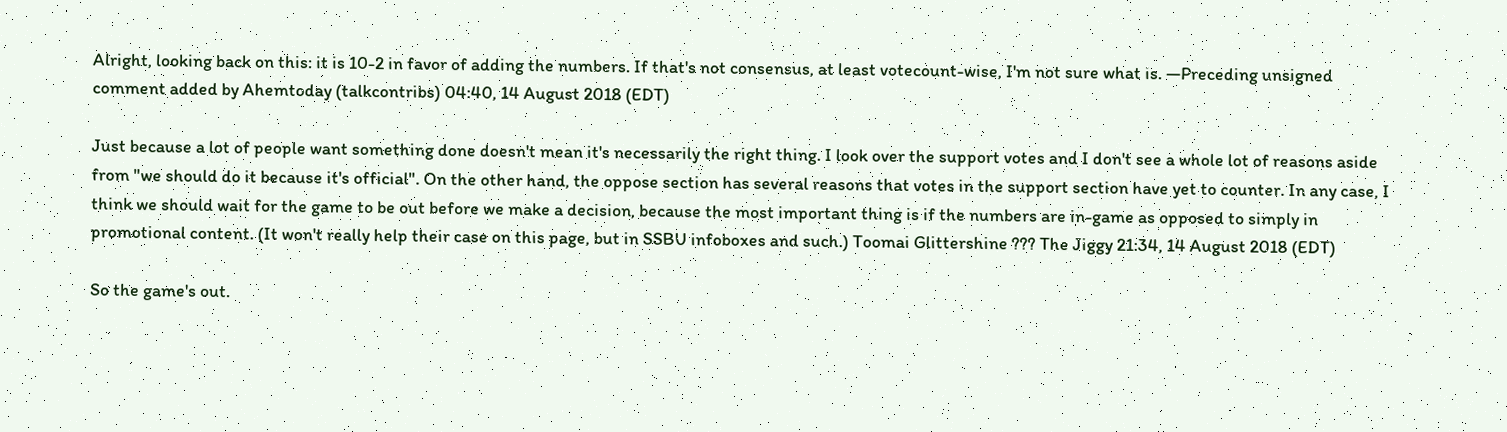Alright, looking back on this: it is 10-2 in favor of adding the numbers. If that's not consensus, at least votecount-wise, I'm not sure what is. —Preceding unsigned comment added by Ahemtoday (talkcontribs) 04:40, 14 August 2018 (EDT)

Just because a lot of people want something done doesn't mean it's necessarily the right thing. I look over the support votes and I don't see a whole lot of reasons aside from "we should do it because it's official". On the other hand, the oppose section has several reasons that votes in the support section have yet to counter. In any case, I think we should wait for the game to be out before we make a decision, because the most important thing is if the numbers are in-game as opposed to simply in promotional content. (It won't really help their case on this page, but in SSBU infoboxes and such.) Toomai Glittershine ??? The Jiggy 21:34, 14 August 2018 (EDT)

So the game's out.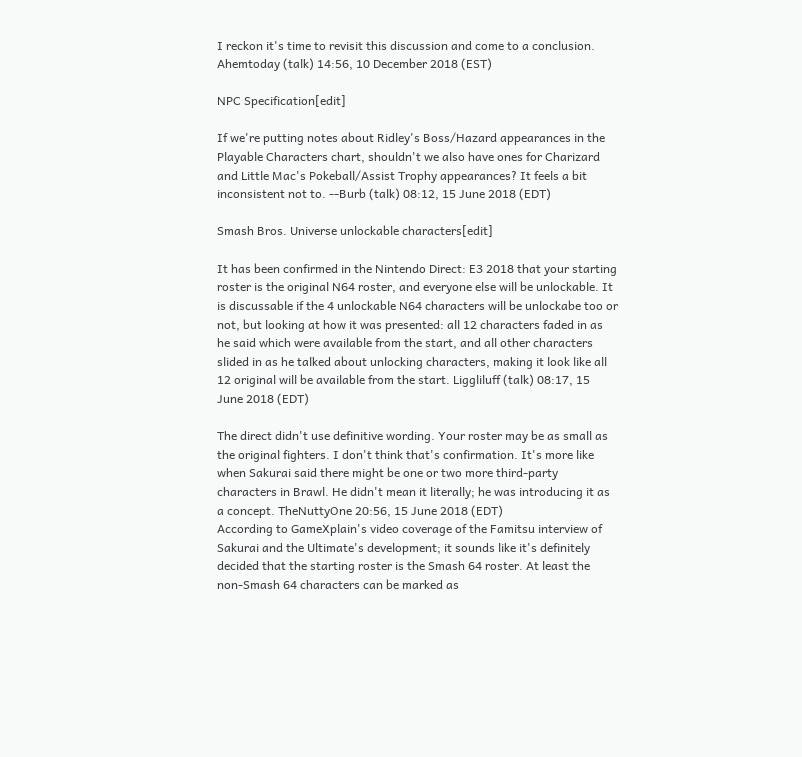I reckon it's time to revisit this discussion and come to a conclusion. Ahemtoday (talk) 14:56, 10 December 2018 (EST)

NPC Specification[edit]

If we're putting notes about Ridley's Boss/Hazard appearances in the Playable Characters chart, shouldn't we also have ones for Charizard and Little Mac's Pokeball/Assist Trophy appearances? It feels a bit inconsistent not to. --Burb (talk) 08:12, 15 June 2018 (EDT)

Smash Bros. Universe unlockable characters[edit]

It has been confirmed in the Nintendo Direct: E3 2018 that your starting roster is the original N64 roster, and everyone else will be unlockable. It is discussable if the 4 unlockable N64 characters will be unlockabe too or not, but looking at how it was presented: all 12 characters faded in as he said which were available from the start, and all other characters slided in as he talked about unlocking characters, making it look like all 12 original will be available from the start. Liggliluff (talk) 08:17, 15 June 2018 (EDT)

The direct didn't use definitive wording. Your roster may be as small as the original fighters. I don't think that's confirmation. It's more like when Sakurai said there might be one or two more third-party characters in Brawl. He didn't mean it literally; he was introducing it as a concept. TheNuttyOne 20:56, 15 June 2018 (EDT)
According to GameXplain's video coverage of the Famitsu interview of Sakurai and the Ultimate's development; it sounds like it's definitely decided that the starting roster is the Smash 64 roster. At least the non-Smash 64 characters can be marked as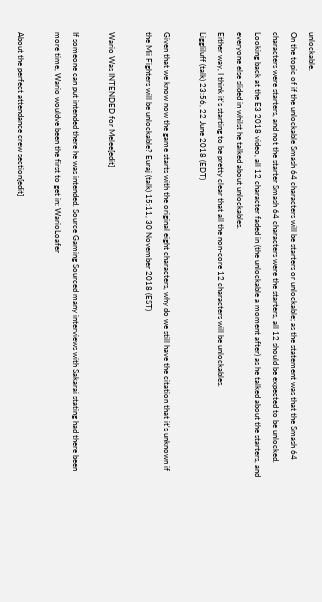unlockable.
On the topic of if the unlockable Smash 64 characters will be starters or unlockable; as the statement was that the Smash 64 characters were starters, and not the starter Smash 64 characters were the starters, all 12 should be expected to be unlocked. Looking back at the E3 2018 video, all 12 character faded in (the unlockable a moment after) as he talked about the starters, and everyone else slided in whilst he talked about unlockables.
Either way, I think it's starting to be pretty clear that all the non-core 12 characters will be unlockables.
Liggliluff (talk) 23:56, 22 June 2018 (EDT)

Given that we know now the game starts with the original eight characters, why do we still have the citation that it's unknown if the Mii Fighters will be unlockable? Euraj (talk) 15:11, 30 November 2018 (EST)

Wario Was INTENDED for Melee[edit]

If someone can put intended there he was intended. Source Gaming Sourced many interviews with Sakarai stating had there been more time, Wario wouldve been the first to get in: WarioLoafer

About the perfect attendance crew section[edit]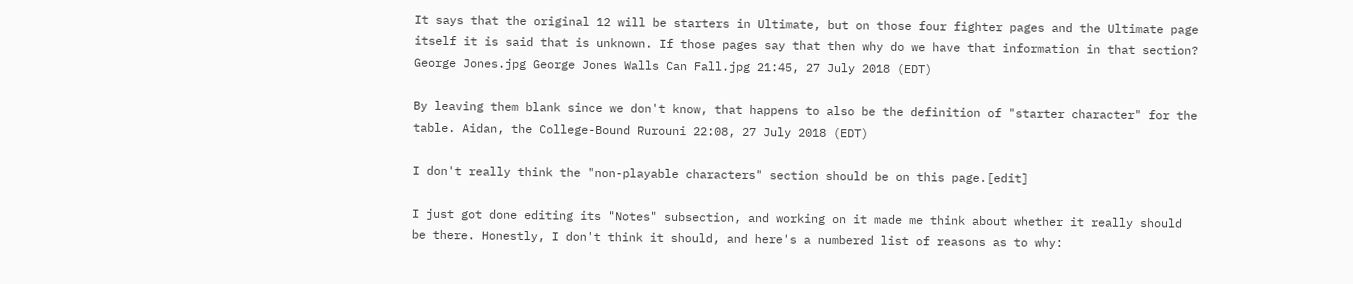It says that the original 12 will be starters in Ultimate, but on those four fighter pages and the Ultimate page itself it is said that is unknown. If those pages say that then why do we have that information in that section? George Jones.jpg George Jones Walls Can Fall.jpg 21:45, 27 July 2018 (EDT)

By leaving them blank since we don't know, that happens to also be the definition of "starter character" for the table. Aidan, the College-Bound Rurouni 22:08, 27 July 2018 (EDT)

I don't really think the "non-playable characters" section should be on this page.[edit]

I just got done editing its "Notes" subsection, and working on it made me think about whether it really should be there. Honestly, I don't think it should, and here's a numbered list of reasons as to why: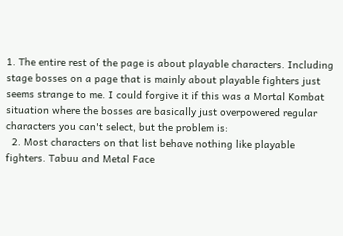1. The entire rest of the page is about playable characters. Including stage bosses on a page that is mainly about playable fighters just seems strange to me. I could forgive it if this was a Mortal Kombat situation where the bosses are basically just overpowered regular characters you can't select, but the problem is:
  2. Most characters on that list behave nothing like playable fighters. Tabuu and Metal Face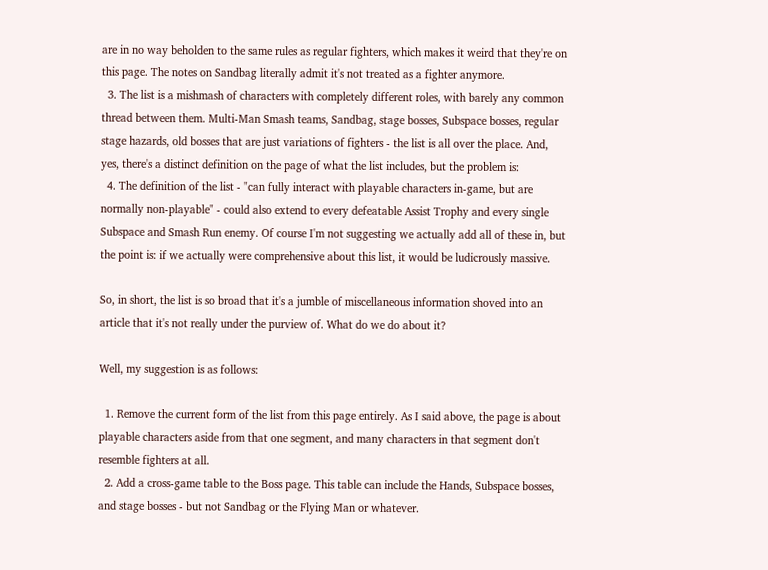are in no way beholden to the same rules as regular fighters, which makes it weird that they're on this page. The notes on Sandbag literally admit it's not treated as a fighter anymore.
  3. The list is a mishmash of characters with completely different roles, with barely any common thread between them. Multi-Man Smash teams, Sandbag, stage bosses, Subspace bosses, regular stage hazards, old bosses that are just variations of fighters - the list is all over the place. And, yes, there's a distinct definition on the page of what the list includes, but the problem is:
  4. The definition of the list - "can fully interact with playable characters in-game, but are normally non-playable" - could also extend to every defeatable Assist Trophy and every single Subspace and Smash Run enemy. Of course I'm not suggesting we actually add all of these in, but the point is: if we actually were comprehensive about this list, it would be ludicrously massive.

So, in short, the list is so broad that it's a jumble of miscellaneous information shoved into an article that it's not really under the purview of. What do we do about it?

Well, my suggestion is as follows:

  1. Remove the current form of the list from this page entirely. As I said above, the page is about playable characters aside from that one segment, and many characters in that segment don't resemble fighters at all.
  2. Add a cross-game table to the Boss page. This table can include the Hands, Subspace bosses, and stage bosses - but not Sandbag or the Flying Man or whatever.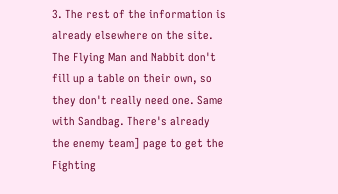3. The rest of the information is already elsewhere on the site. The Flying Man and Nabbit don't fill up a table on their own, so they don't really need one. Same with Sandbag. There's already the enemy team] page to get the Fighting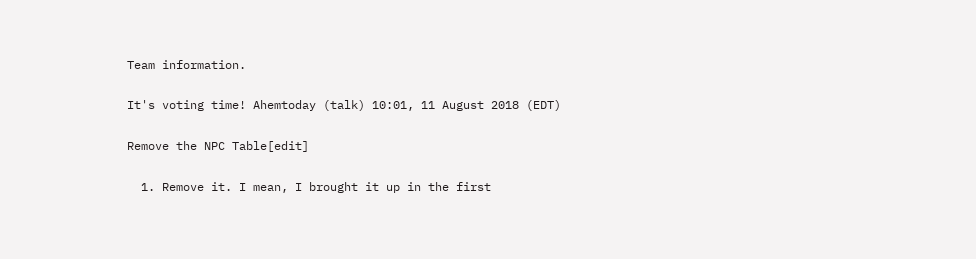Team information.

It's voting time! Ahemtoday (talk) 10:01, 11 August 2018 (EDT)

Remove the NPC Table[edit]

  1. Remove it. I mean, I brought it up in the first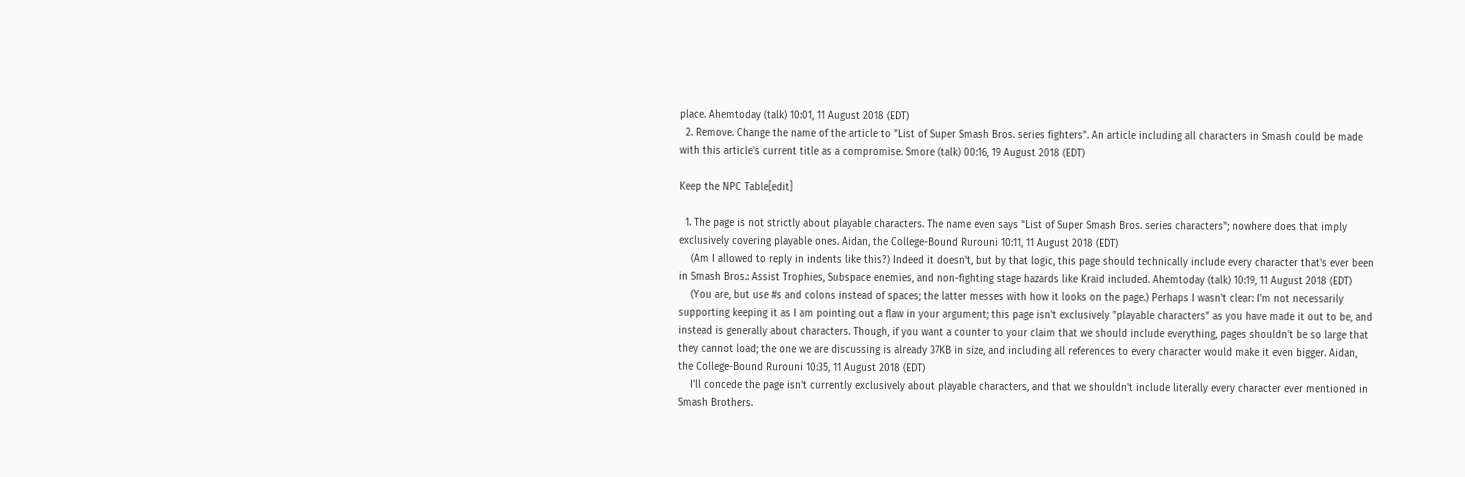place. Ahemtoday (talk) 10:01, 11 August 2018 (EDT)
  2. Remove. Change the name of the article to "List of Super Smash Bros. series fighters". An article including all characters in Smash could be made with this article's current title as a compromise. Smore (talk) 00:16, 19 August 2018 (EDT)

Keep the NPC Table[edit]

  1. The page is not strictly about playable characters. The name even says "List of Super Smash Bros. series characters"; nowhere does that imply exclusively covering playable ones. Aidan, the College-Bound Rurouni 10:11, 11 August 2018 (EDT)
    (Am I allowed to reply in indents like this?) Indeed it doesn't, but by that logic, this page should technically include every character that's ever been in Smash Bros.: Assist Trophies, Subspace enemies, and non-fighting stage hazards like Kraid included. Ahemtoday (talk) 10:19, 11 August 2018 (EDT)
    (You are, but use #s and colons instead of spaces; the latter messes with how it looks on the page.) Perhaps I wasn't clear: I'm not necessarily supporting keeping it as I am pointing out a flaw in your argument; this page isn't exclusively "playable characters" as you have made it out to be, and instead is generally about characters. Though, if you want a counter to your claim that we should include everything, pages shouldn't be so large that they cannot load; the one we are discussing is already 37KB in size, and including all references to every character would make it even bigger. Aidan, the College-Bound Rurouni 10:35, 11 August 2018 (EDT)
    I'll concede the page isn't currently exclusively about playable characters, and that we shouldn't include literally every character ever mentioned in Smash Brothers.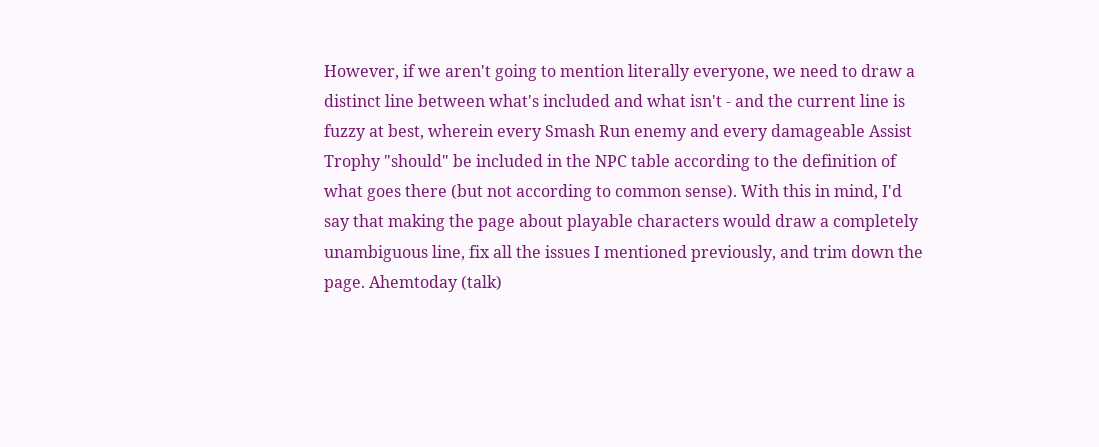However, if we aren't going to mention literally everyone, we need to draw a distinct line between what's included and what isn't - and the current line is fuzzy at best, wherein every Smash Run enemy and every damageable Assist Trophy "should" be included in the NPC table according to the definition of what goes there (but not according to common sense). With this in mind, I'd say that making the page about playable characters would draw a completely unambiguous line, fix all the issues I mentioned previously, and trim down the page. Ahemtoday (talk)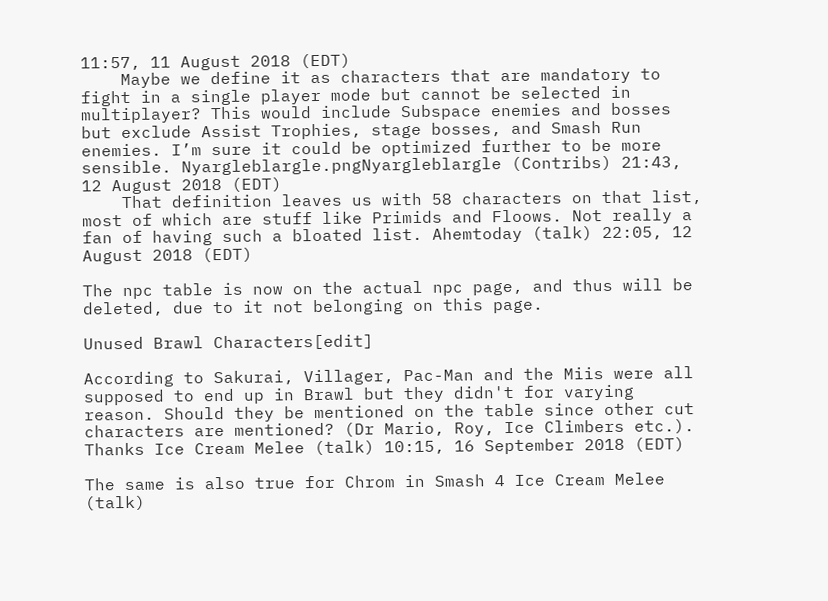11:57, 11 August 2018 (EDT)
    Maybe we define it as characters that are mandatory to fight in a single player mode but cannot be selected in multiplayer? This would include Subspace enemies and bosses but exclude Assist Trophies, stage bosses, and Smash Run enemies. I’m sure it could be optimized further to be more sensible. Nyargleblargle.pngNyargleblargle (Contribs) 21:43, 12 August 2018 (EDT)
    That definition leaves us with 58 characters on that list, most of which are stuff like Primids and Floows. Not really a fan of having such a bloated list. Ahemtoday (talk) 22:05, 12 August 2018 (EDT)

The npc table is now on the actual npc page, and thus will be deleted, due to it not belonging on this page.

Unused Brawl Characters[edit]

According to Sakurai, Villager, Pac-Man and the Miis were all supposed to end up in Brawl but they didn't for varying reason. Should they be mentioned on the table since other cut characters are mentioned? (Dr Mario, Roy, Ice Climbers etc.). Thanks Ice Cream Melee (talk) 10:15, 16 September 2018 (EDT)

The same is also true for Chrom in Smash 4 Ice Cream Melee (talk)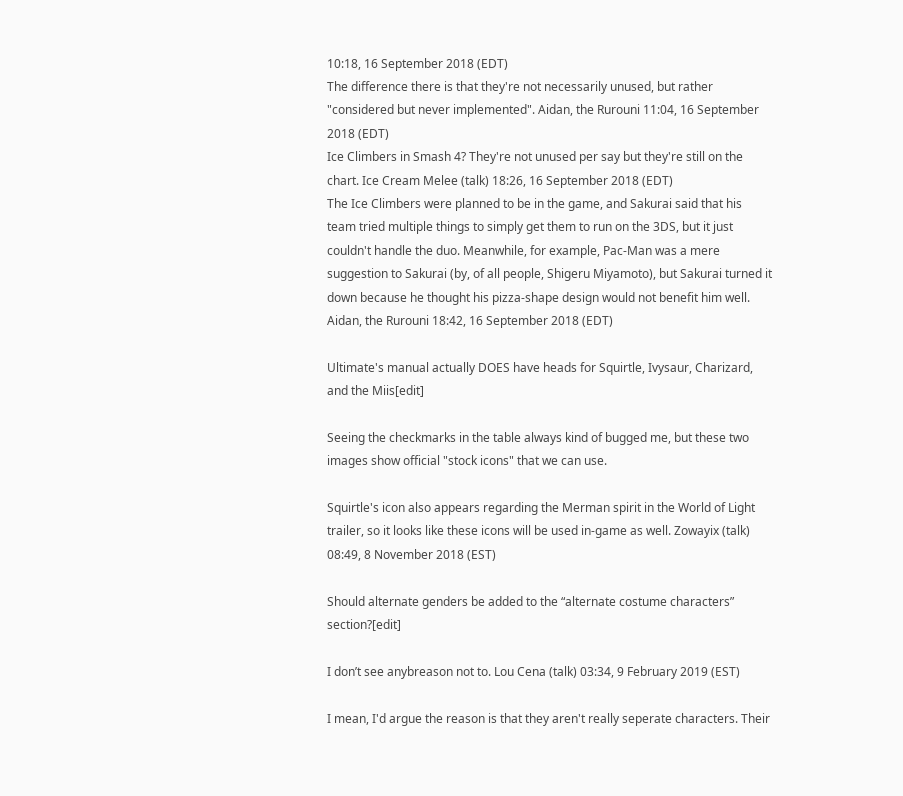10:18, 16 September 2018 (EDT)
The difference there is that they're not necessarily unused, but rather "considered but never implemented". Aidan, the Rurouni 11:04, 16 September 2018 (EDT)
Ice Climbers in Smash 4? They're not unused per say but they're still on the chart. Ice Cream Melee (talk) 18:26, 16 September 2018 (EDT)
The Ice Climbers were planned to be in the game, and Sakurai said that his team tried multiple things to simply get them to run on the 3DS, but it just couldn't handle the duo. Meanwhile, for example, Pac-Man was a mere suggestion to Sakurai (by, of all people, Shigeru Miyamoto), but Sakurai turned it down because he thought his pizza-shape design would not benefit him well. Aidan, the Rurouni 18:42, 16 September 2018 (EDT)

Ultimate's manual actually DOES have heads for Squirtle, Ivysaur, Charizard, and the Miis[edit]

Seeing the checkmarks in the table always kind of bugged me, but these two images show official "stock icons" that we can use.

Squirtle's icon also appears regarding the Merman spirit in the World of Light trailer, so it looks like these icons will be used in-game as well. Zowayix (talk) 08:49, 8 November 2018 (EST)

Should alternate genders be added to the “alternate costume characters” section?[edit]

I don’t see anybreason not to. Lou Cena (talk) 03:34, 9 February 2019 (EST)

I mean, I'd argue the reason is that they aren't really seperate characters. Their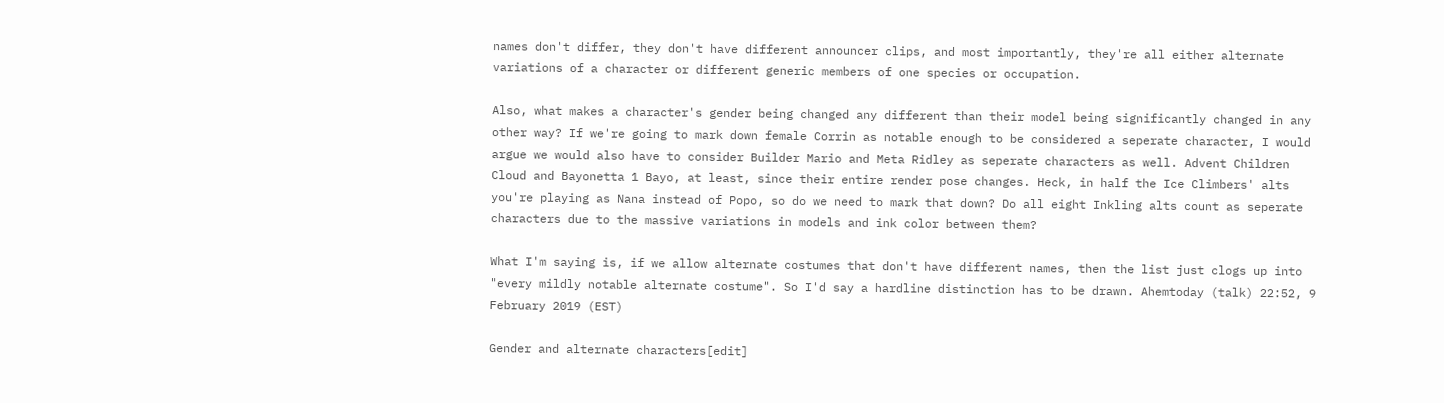names don't differ, they don't have different announcer clips, and most importantly, they're all either alternate variations of a character or different generic members of one species or occupation.

Also, what makes a character's gender being changed any different than their model being significantly changed in any other way? If we're going to mark down female Corrin as notable enough to be considered a seperate character, I would argue we would also have to consider Builder Mario and Meta Ridley as seperate characters as well. Advent Children Cloud and Bayonetta 1 Bayo, at least, since their entire render pose changes. Heck, in half the Ice Climbers' alts you're playing as Nana instead of Popo, so do we need to mark that down? Do all eight Inkling alts count as seperate characters due to the massive variations in models and ink color between them?

What I'm saying is, if we allow alternate costumes that don't have different names, then the list just clogs up into "every mildly notable alternate costume". So I'd say a hardline distinction has to be drawn. Ahemtoday (talk) 22:52, 9 February 2019 (EST)

Gender and alternate characters[edit]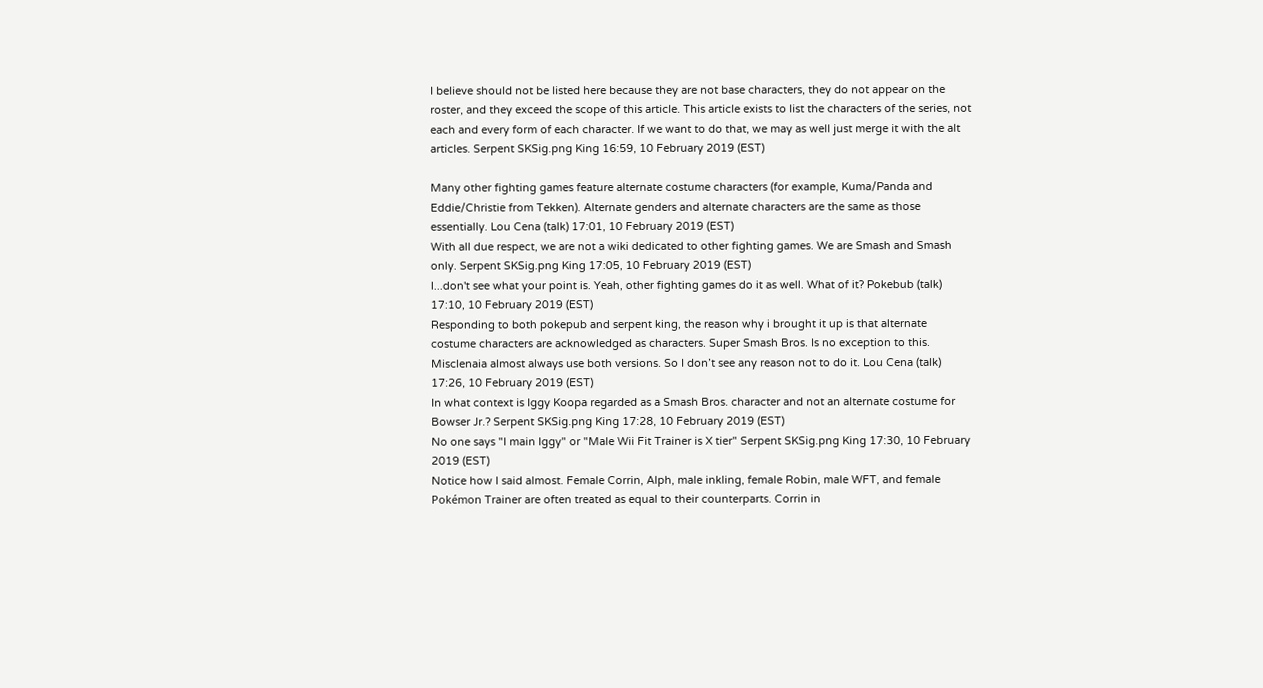I believe should not be listed here because they are not base characters, they do not appear on the roster, and they exceed the scope of this article. This article exists to list the characters of the series, not each and every form of each character. If we want to do that, we may as well just merge it with the alt articles. Serpent SKSig.png King 16:59, 10 February 2019 (EST)

Many other fighting games feature alternate costume characters (for example, Kuma/Panda and Eddie/Christie from Tekken). Alternate genders and alternate characters are the same as those essentially. Lou Cena (talk) 17:01, 10 February 2019 (EST)
With all due respect, we are not a wiki dedicated to other fighting games. We are Smash and Smash only. Serpent SKSig.png King 17:05, 10 February 2019 (EST)
I...don't see what your point is. Yeah, other fighting games do it as well. What of it? Pokebub (talk) 17:10, 10 February 2019 (EST)
Responding to both pokepub and serpent king, the reason why i brought it up is that alternate costume characters are acknowledged as characters. Super Smash Bros. Is no exception to this. Misclenaia almost always use both versions. So I don’t see any reason not to do it. Lou Cena (talk) 17:26, 10 February 2019 (EST)
In what context is Iggy Koopa regarded as a Smash Bros. character and not an alternate costume for Bowser Jr.? Serpent SKSig.png King 17:28, 10 February 2019 (EST)
No one says "I main Iggy" or "Male Wii Fit Trainer is X tier" Serpent SKSig.png King 17:30, 10 February 2019 (EST)
Notice how I said almost. Female Corrin, Alph, male inkling, female Robin, male WFT, and female Pokémon Trainer are often treated as equal to their counterparts. Corrin in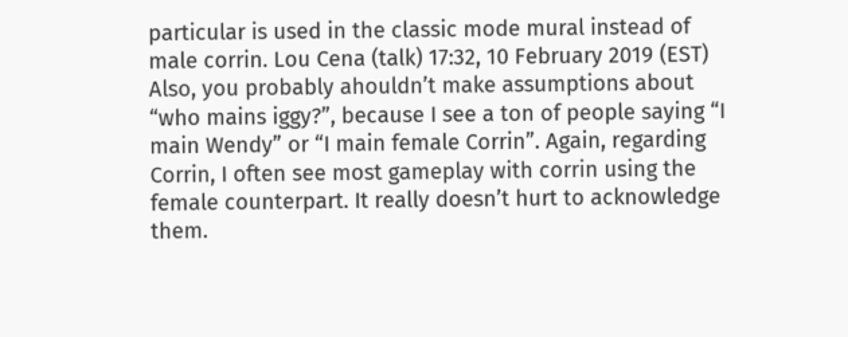particular is used in the classic mode mural instead of male corrin. Lou Cena (talk) 17:32, 10 February 2019 (EST)
Also, you probably ahouldn’t make assumptions about “who mains iggy?”, because I see a ton of people saying “I main Wendy” or “I main female Corrin”. Again, regarding Corrin, I often see most gameplay with corrin using the female counterpart. It really doesn’t hurt to acknowledge them.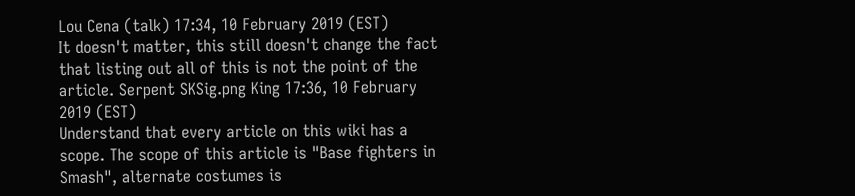Lou Cena (talk) 17:34, 10 February 2019 (EST)
It doesn't matter, this still doesn't change the fact that listing out all of this is not the point of the article. Serpent SKSig.png King 17:36, 10 February 2019 (EST)
Understand that every article on this wiki has a scope. The scope of this article is "Base fighters in Smash", alternate costumes is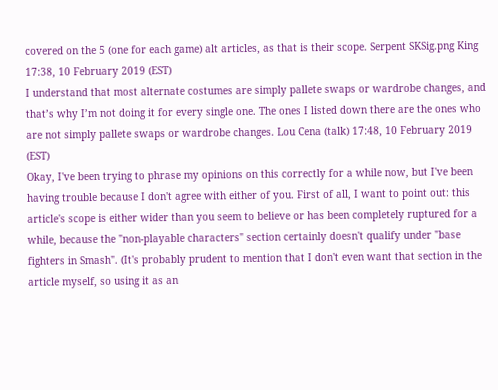covered on the 5 (one for each game) alt articles, as that is their scope. Serpent SKSig.png King 17:38, 10 February 2019 (EST)
I understand that most alternate costumes are simply pallete swaps or wardrobe changes, and that’s why I’m not doing it for every single one. The ones I listed down there are the ones who are not simply pallete swaps or wardrobe changes. Lou Cena (talk) 17:48, 10 February 2019 (EST)
Okay, I've been trying to phrase my opinions on this correctly for a while now, but I've been having trouble because I don't agree with either of you. First of all, I want to point out: this article's scope is either wider than you seem to believe or has been completely ruptured for a while, because the "non-playable characters" section certainly doesn't qualify under "base fighters in Smash". (It's probably prudent to mention that I don't even want that section in the article myself, so using it as an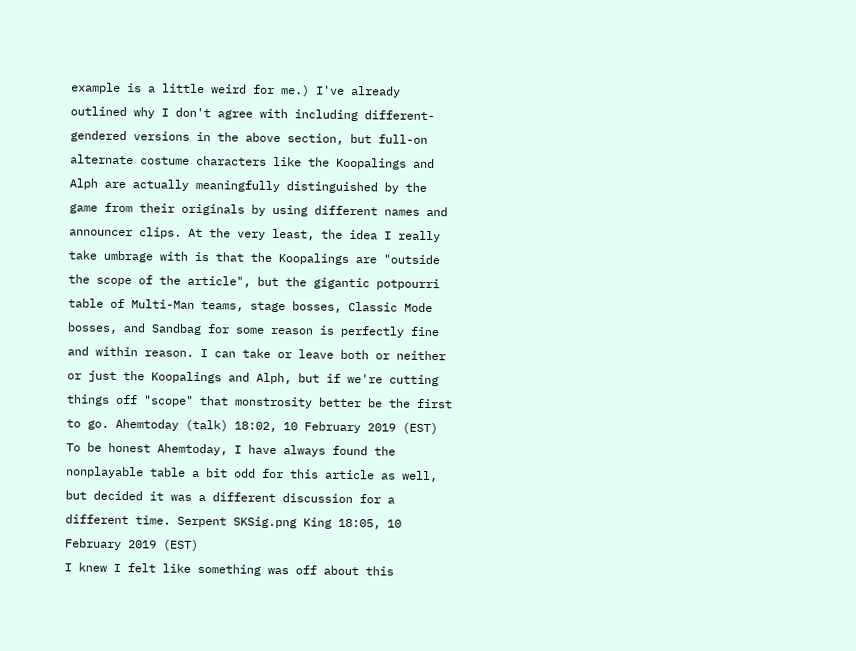example is a little weird for me.) I've already outlined why I don't agree with including different-gendered versions in the above section, but full-on alternate costume characters like the Koopalings and Alph are actually meaningfully distinguished by the game from their originals by using different names and announcer clips. At the very least, the idea I really take umbrage with is that the Koopalings are "outside the scope of the article", but the gigantic potpourri table of Multi-Man teams, stage bosses, Classic Mode bosses, and Sandbag for some reason is perfectly fine and within reason. I can take or leave both or neither or just the Koopalings and Alph, but if we're cutting things off "scope" that monstrosity better be the first to go. Ahemtoday (talk) 18:02, 10 February 2019 (EST)
To be honest Ahemtoday, I have always found the nonplayable table a bit odd for this article as well, but decided it was a different discussion for a different time. Serpent SKSig.png King 18:05, 10 February 2019 (EST)
I knew I felt like something was off about this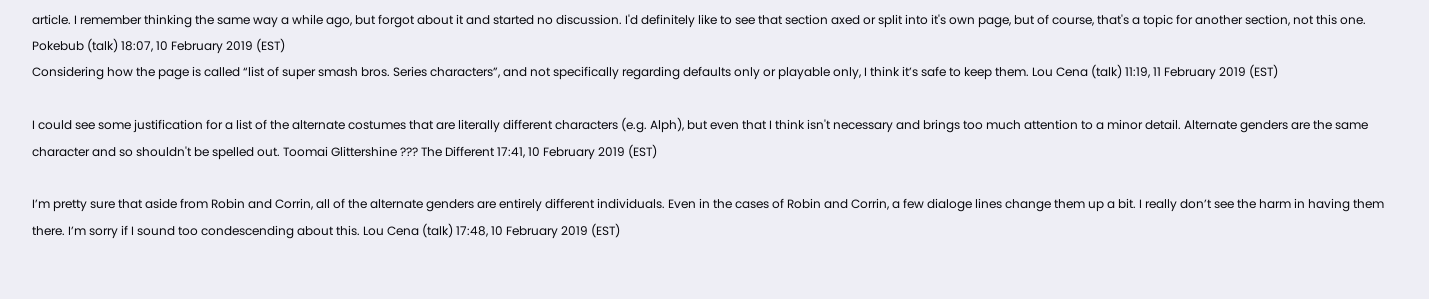article. I remember thinking the same way a while ago, but forgot about it and started no discussion. I'd definitely like to see that section axed or split into it's own page, but of course, that's a topic for another section, not this one. Pokebub (talk) 18:07, 10 February 2019 (EST)
Considering how the page is called “list of super smash bros. Series characters”, and not specifically regarding defaults only or playable only, I think it’s safe to keep them. Lou Cena (talk) 11:19, 11 February 2019 (EST)

I could see some justification for a list of the alternate costumes that are literally different characters (e.g. Alph), but even that I think isn't necessary and brings too much attention to a minor detail. Alternate genders are the same character and so shouldn't be spelled out. Toomai Glittershine ??? The Different 17:41, 10 February 2019 (EST)

I’m pretty sure that aside from Robin and Corrin, all of the alternate genders are entirely different individuals. Even in the cases of Robin and Corrin, a few dialoge lines change them up a bit. I really don’t see the harm in having them there. I’m sorry if I sound too condescending about this. Lou Cena (talk) 17:48, 10 February 2019 (EST)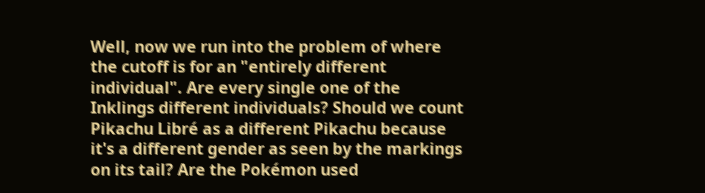Well, now we run into the problem of where the cutoff is for an "entirely different individual". Are every single one of the Inklings different individuals? Should we count Pikachu Libré as a different Pikachu because it's a different gender as seen by the markings on its tail? Are the Pokémon used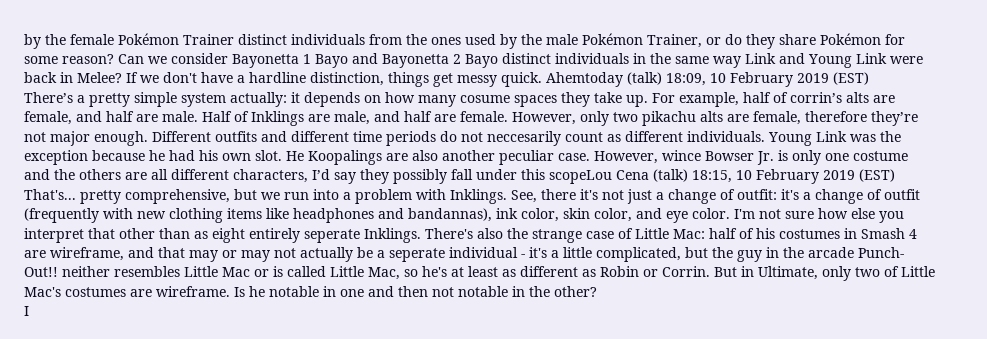by the female Pokémon Trainer distinct individuals from the ones used by the male Pokémon Trainer, or do they share Pokémon for some reason? Can we consider Bayonetta 1 Bayo and Bayonetta 2 Bayo distinct individuals in the same way Link and Young Link were back in Melee? If we don't have a hardline distinction, things get messy quick. Ahemtoday (talk) 18:09, 10 February 2019 (EST)
There’s a pretty simple system actually: it depends on how many cosume spaces they take up. For example, half of corrin’s alts are female, and half are male. Half of Inklings are male, and half are female. However, only two pikachu alts are female, therefore they’re not major enough. Different outfits and different time periods do not neccesarily count as different individuals. Young Link was the exception because he had his own slot. He Koopalings are also another peculiar case. However, wince Bowser Jr. is only one costume and the others are all different characters, I’d say they possibly fall under this scopeLou Cena (talk) 18:15, 10 February 2019 (EST)
That's... pretty comprehensive, but we run into a problem with Inklings. See, there it's not just a change of outfit: it's a change of outfit (frequently with new clothing items like headphones and bandannas), ink color, skin color, and eye color. I'm not sure how else you interpret that other than as eight entirely seperate Inklings. There's also the strange case of Little Mac: half of his costumes in Smash 4 are wireframe, and that may or may not actually be a seperate individual - it's a little complicated, but the guy in the arcade Punch-Out!! neither resembles Little Mac or is called Little Mac, so he's at least as different as Robin or Corrin. But in Ultimate, only two of Little Mac's costumes are wireframe. Is he notable in one and then not notable in the other?
I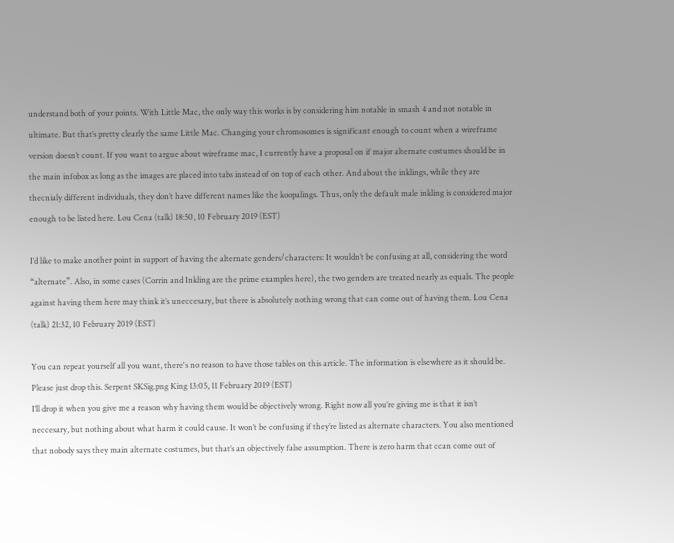understand both of your points. With Little Mac, the only way this works is by considering him notable in smash 4 and not notable in ultimate. But that’s pretty clearly the same Little Mac. Changing your chromosomes is significant enough to count when a wireframe version doesn’t count. If you want to argue about wireframe mac, I currently have a proposal on if major alternate costumes should be in the main infobox as long as the images are placed into tabs instead of on top of each other. And about the inklings, while they are thecnialy different individuals, they don’t have different names like the koopalings. Thus, only the default male inkling is considered major enough to be listed here. Lou Cena (talk) 18:50, 10 February 2019 (EST)

I’d like to make another point in support of having the alternate genders/characters: It wouldn’t be confusing at all, considering the word “alternate”. Also, in some cases (Corrin and Inkling are the prime examples here), the two genders are treated nearly as equals. The people against having them here may think it’s uneccesary, but there is absolutely nothing wrong that can come out of having them. Lou Cena (talk) 21:32, 10 February 2019 (EST)

You can repeat yourself all you want, there's no reason to have those tables on this article. The information is elsewhere as it should be. Please just drop this. Serpent SKSig.png King 13:05, 11 February 2019 (EST)
I’ll drop it when you give me a reason why having them would be objectively wrong. Right now all you’re giving me is that it isn’t neccesary, but nothing about what harm it could cause. It won’t be confusing if they’re listed as alternate characters. You also mentioned that nobody says they main alternate costumes, but that’s an objectively false assumption. There is zero harm that ccan come out of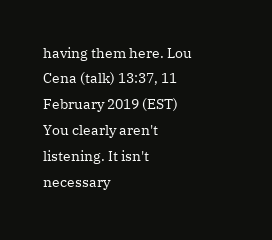having them here. Lou Cena (talk) 13:37, 11 February 2019 (EST)
You clearly aren't listening. It isn't necessary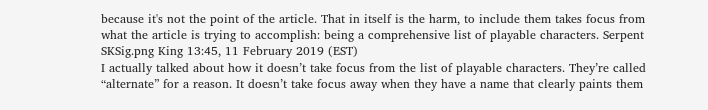because it's not the point of the article. That in itself is the harm, to include them takes focus from what the article is trying to accomplish: being a comprehensive list of playable characters. Serpent SKSig.png King 13:45, 11 February 2019 (EST)
I actually talked about how it doesn’t take focus from the list of playable characters. They’re called “alternate” for a reason. It doesn’t take focus away when they have a name that clearly paints them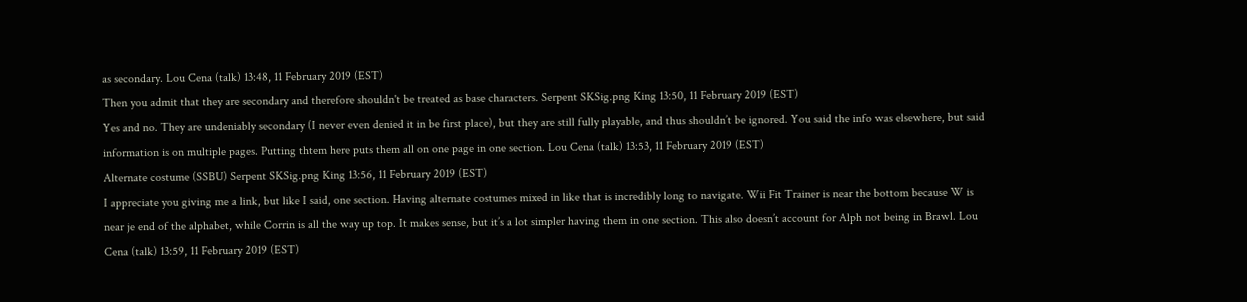as secondary. Lou Cena (talk) 13:48, 11 February 2019 (EST)
Then you admit that they are secondary and therefore shouldn't be treated as base characters. Serpent SKSig.png King 13:50, 11 February 2019 (EST)
Yes and no. They are undeniably secondary (I never even denied it in be first place), but they are still fully playable, and thus shouldn’t be ignored. You said the info was elsewhere, but said information is on multiple pages. Putting thtem here puts them all on one page in one section. Lou Cena (talk) 13:53, 11 February 2019 (EST)
Alternate costume (SSBU) Serpent SKSig.png King 13:56, 11 February 2019 (EST)
I appreciate you giving me a link, but like I said, one section. Having alternate costumes mixed in like that is incredibly long to navigate. Wii Fit Trainer is near the bottom because W is near je end of the alphabet, while Corrin is all the way up top. It makes sense, but it’s a lot simpler having them in one section. This also doesn’t account for Alph not being in Brawl. Lou Cena (talk) 13:59, 11 February 2019 (EST)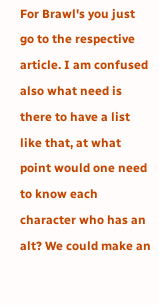For Brawl's you just go to the respective article. I am confused also what need is there to have a list like that, at what point would one need to know each character who has an alt? We could make an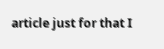article just for that I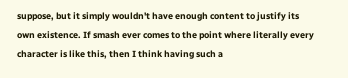suppose, but it simply wouldn't have enough content to justify its own existence. If smash ever comes to the point where literally every character is like this, then I think having such a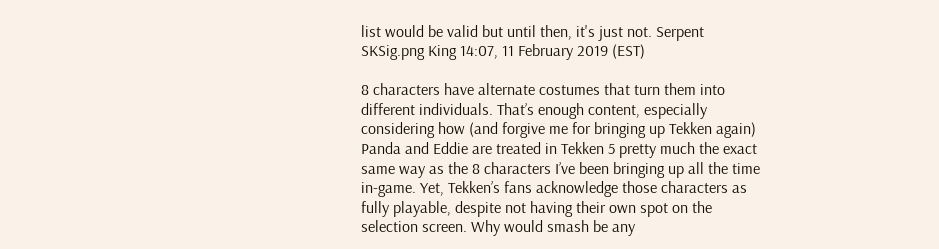list would be valid but until then, it's just not. Serpent SKSig.png King 14:07, 11 February 2019 (EST)

8 characters have alternate costumes that turn them into different individuals. That’s enough content, especially considering how (and forgive me for bringing up Tekken again) Panda and Eddie are treated in Tekken 5 pretty much the exact same way as the 8 characters I’ve been bringing up all the time in-game. Yet, Tekken’s fans acknowledge those characters as fully playable, despite not having their own spot on the selection screen. Why would smash be any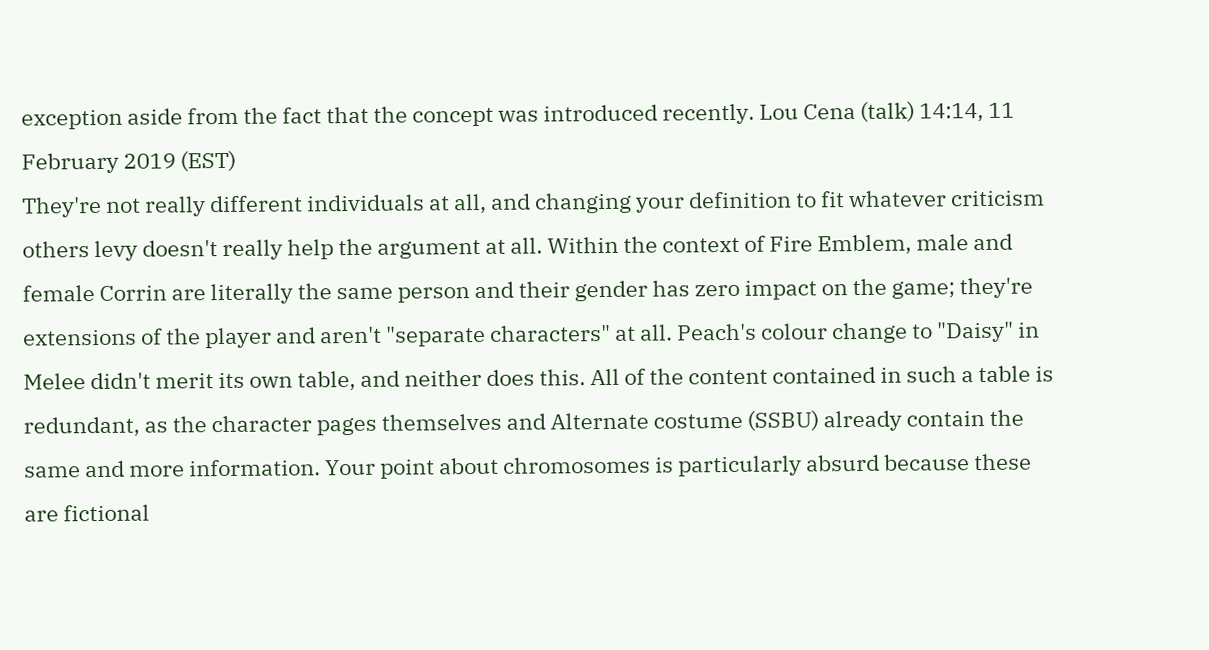exception aside from the fact that the concept was introduced recently. Lou Cena (talk) 14:14, 11 February 2019 (EST)
They're not really different individuals at all, and changing your definition to fit whatever criticism others levy doesn't really help the argument at all. Within the context of Fire Emblem, male and female Corrin are literally the same person and their gender has zero impact on the game; they're extensions of the player and aren't "separate characters" at all. Peach's colour change to "Daisy" in Melee didn't merit its own table, and neither does this. All of the content contained in such a table is redundant, as the character pages themselves and Alternate costume (SSBU) already contain the same and more information. Your point about chromosomes is particularly absurd because these are fictional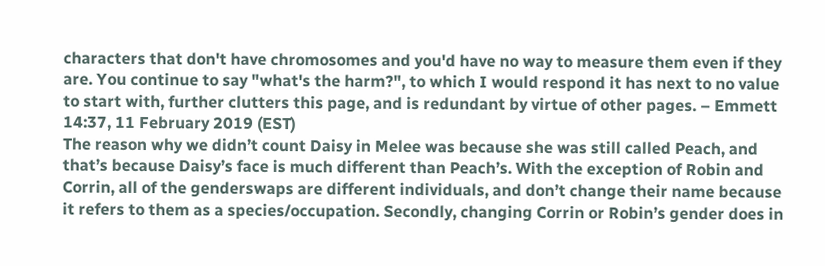characters that don't have chromosomes and you'd have no way to measure them even if they are. You continue to say "what's the harm?", to which I would respond it has next to no value to start with, further clutters this page, and is redundant by virtue of other pages. – Emmett 14:37, 11 February 2019 (EST)
The reason why we didn’t count Daisy in Melee was because she was still called Peach, and that’s because Daisy’s face is much different than Peach’s. With the exception of Robin and Corrin, all of the genderswaps are different individuals, and don’t change their name because it refers to them as a species/occupation. Secondly, changing Corrin or Robin’s gender does in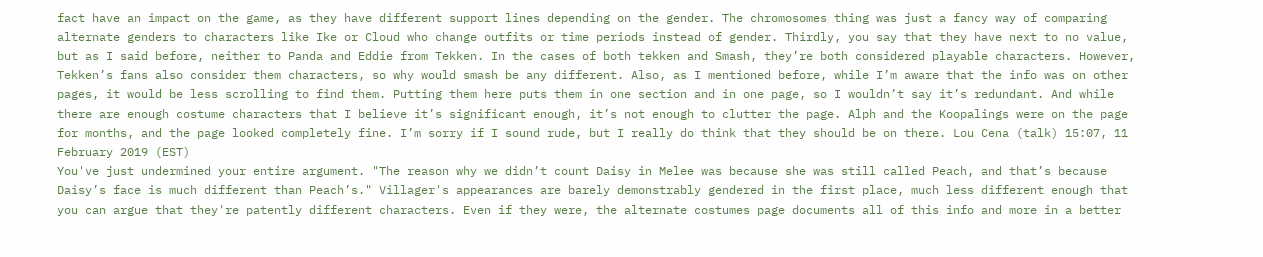fact have an impact on the game, as they have different support lines depending on the gender. The chromosomes thing was just a fancy way of comparing alternate genders to characters like Ike or Cloud who change outfits or time periods instead of gender. Thirdly, you say that they have next to no value, but as I said before, neither to Panda and Eddie from Tekken. In the cases of both tekken and Smash, they’re both considered playable characters. However, Tekken’s fans also consider them characters, so why would smash be any different. Also, as I mentioned before, while I’m aware that the info was on other pages, it would be less scrolling to find them. Putting them here puts them in one section and in one page, so I wouldn’t say it’s redundant. And while there are enough costume characters that I believe it’s significant enough, it’s not enough to clutter the page. Alph and the Koopalings were on the page for months, and the page looked completely fine. I’m sorry if I sound rude, but I really do think that they should be on there. Lou Cena (talk) 15:07, 11 February 2019 (EST)
You've just undermined your entire argument. "The reason why we didn’t count Daisy in Melee was because she was still called Peach, and that’s because Daisy’s face is much different than Peach’s." Villager's appearances are barely demonstrably gendered in the first place, much less different enough that you can argue that they're patently different characters. Even if they were, the alternate costumes page documents all of this info and more in a better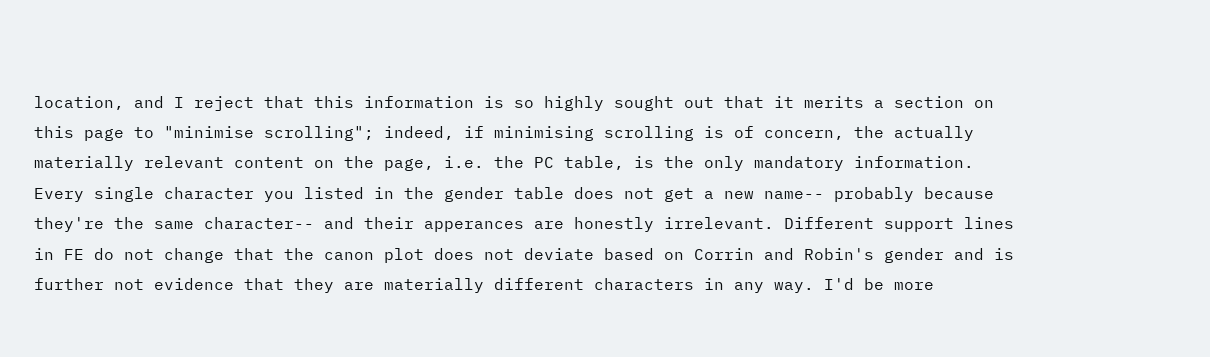location, and I reject that this information is so highly sought out that it merits a section on this page to "minimise scrolling"; indeed, if minimising scrolling is of concern, the actually materially relevant content on the page, i.e. the PC table, is the only mandatory information. Every single character you listed in the gender table does not get a new name-- probably because they're the same character-- and their apperances are honestly irrelevant. Different support lines in FE do not change that the canon plot does not deviate based on Corrin and Robin's gender and is further not evidence that they are materially different characters in any way. I'd be more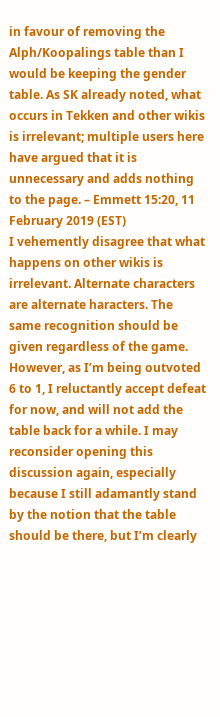in favour of removing the Alph/Koopalings table than I would be keeping the gender table. As SK already noted, what occurs in Tekken and other wikis is irrelevant; multiple users here have argued that it is unnecessary and adds nothing to the page. – Emmett 15:20, 11 February 2019 (EST)
I vehemently disagree that what happens on other wikis is irrelevant. Alternate characters are alternate haracters. The same recognition should be given regardless of the game. However, as I’m being outvoted 6 to 1, I reluctantly accept defeat for now, and will not add the table back for a while. I may reconsider opening this discussion again, especially because I still adamantly stand by the notion that the table should be there, but I’m clearly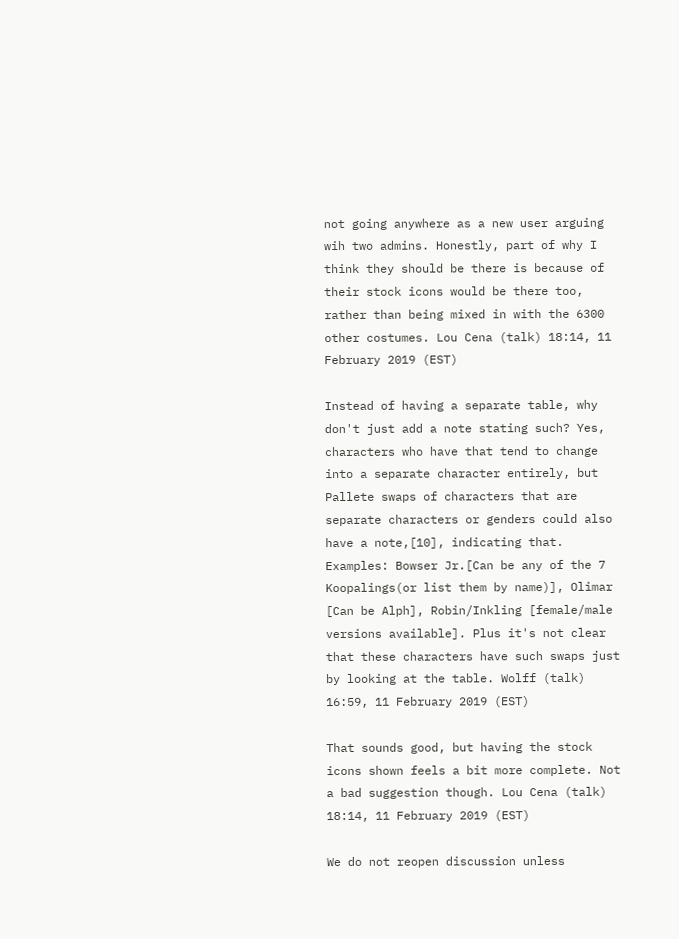not going anywhere as a new user arguing wih two admins. Honestly, part of why I think they should be there is because of their stock icons would be there too, rather than being mixed in with the 6300 other costumes. Lou Cena (talk) 18:14, 11 February 2019 (EST)

Instead of having a separate table, why don't just add a note stating such? Yes, characters who have that tend to change into a separate character entirely, but Pallete swaps of characters that are separate characters or genders could also have a note,[10], indicating that. Examples: Bowser Jr.[Can be any of the 7 Koopalings(or list them by name)], Olimar [Can be Alph], Robin/Inkling [female/male versions available]. Plus it's not clear that these characters have such swaps just by looking at the table. Wolff (talk) 16:59, 11 February 2019 (EST)

That sounds good, but having the stock icons shown feels a bit more complete. Not a bad suggestion though. Lou Cena (talk) 18:14, 11 February 2019 (EST)

We do not reopen discussion unless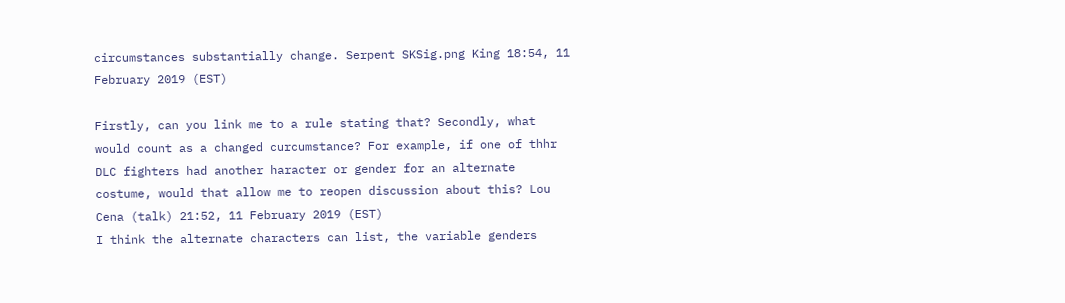circumstances substantially change. Serpent SKSig.png King 18:54, 11 February 2019 (EST)

Firstly, can you link me to a rule stating that? Secondly, what would count as a changed curcumstance? For example, if one of thhr DLC fighters had another haracter or gender for an alternate costume, would that allow me to reopen discussion about this? Lou Cena (talk) 21:52, 11 February 2019 (EST)
I think the alternate characters can list, the variable genders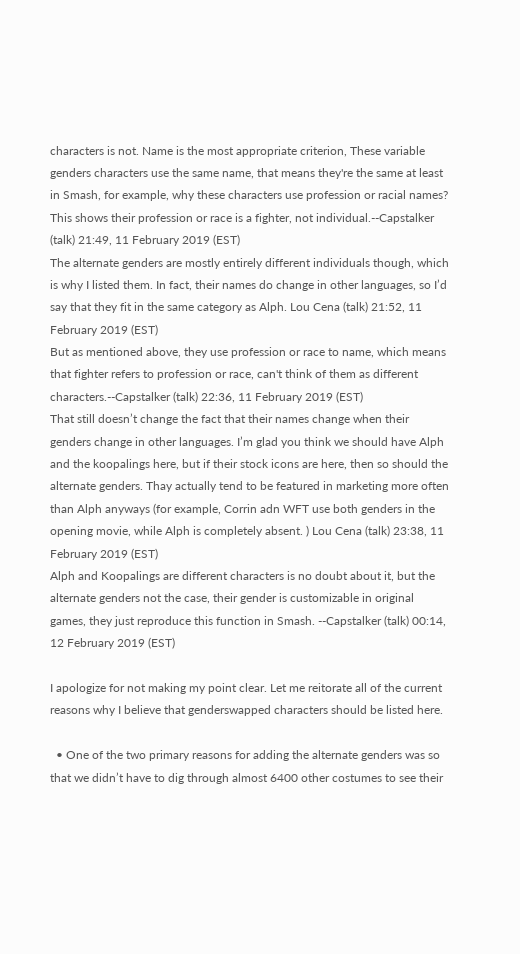characters is not. Name is the most appropriate criterion, These variable genders characters use the same name, that means they're the same at least in Smash, for example, why these characters use profession or racial names? This shows their profession or race is a fighter, not individual.--Capstalker (talk) 21:49, 11 February 2019 (EST)
The alternate genders are mostly entirely different individuals though, which is why I listed them. In fact, their names do change in other languages, so I’d say that they fit in the same category as Alph. Lou Cena (talk) 21:52, 11 February 2019 (EST)
But as mentioned above, they use profession or race to name, which means that fighter refers to profession or race, can't think of them as different characters.--Capstalker (talk) 22:36, 11 February 2019 (EST)
That still doesn’t change the fact that their names change when their genders change in other languages. I’m glad you think we should have Alph and the koopalings here, but if their stock icons are here, then so should the alternate genders. Thay actually tend to be featured in marketing more often than Alph anyways (for example, Corrin adn WFT use both genders in the opening movie, while Alph is completely absent. ) Lou Cena (talk) 23:38, 11 February 2019 (EST)
Alph and Koopalings are different characters is no doubt about it, but the alternate genders not the case, their gender is customizable in original games, they just reproduce this function in Smash. --Capstalker (talk) 00:14, 12 February 2019 (EST)

I apologize for not making my point clear. Let me reitorate all of the current reasons why I believe that genderswapped characters should be listed here.

  • One of the two primary reasons for adding the alternate genders was so that we didn’t have to dig through almost 6400 other costumes to see their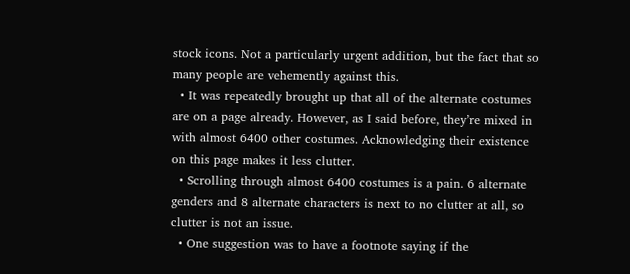stock icons. Not a particularly urgent addition, but the fact that so many people are vehemently against this.
  • It was repeatedly brought up that all of the alternate costumes are on a page already. However, as I said before, they’re mixed in with almost 6400 other costumes. Acknowledging their existence on this page makes it less clutter.
  • Scrolling through almost 6400 costumes is a pain. 6 alternate genders and 8 alternate characters is next to no clutter at all, so clutter is not an issue.
  • One suggestion was to have a footnote saying if the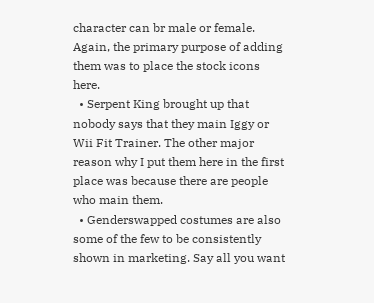character can br male or female. Again, the primary purpose of adding them was to place the stock icons here.
  • Serpent King brought up that nobody says that they main Iggy or Wii Fit Trainer. The other major reason why I put them here in the first place was because there are people who main them.
  • Genderswapped costumes are also some of the few to be consistently shown in marketing. Say all you want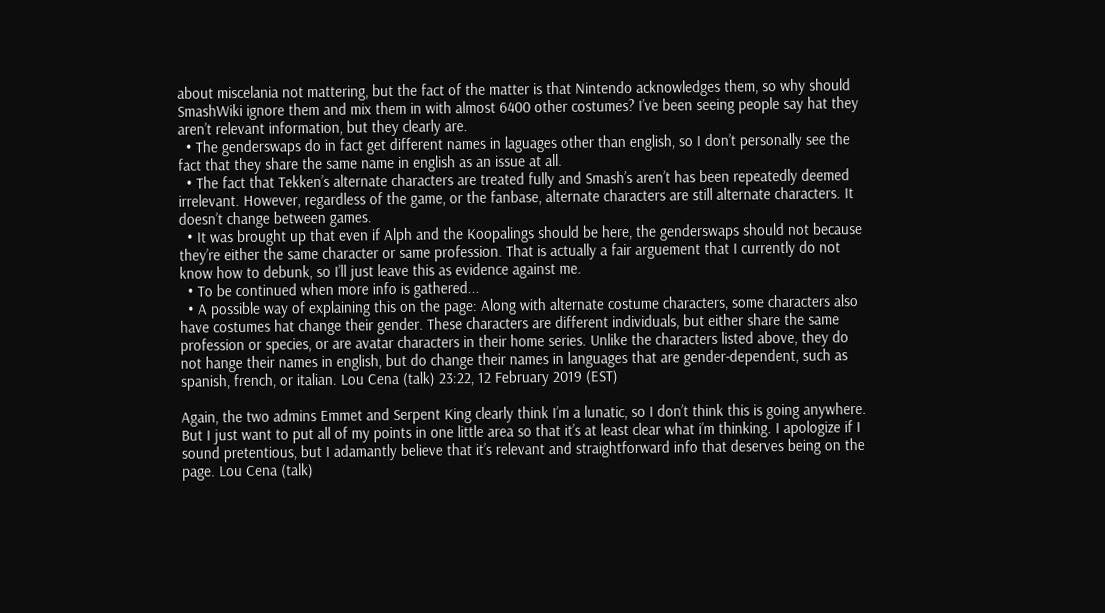about miscelania not mattering, but the fact of the matter is that Nintendo acknowledges them, so why should SmashWiki ignore them and mix them in with almost 6400 other costumes? I’ve been seeing people say hat they aren’t relevant information, but they clearly are.
  • The genderswaps do in fact get different names in laguages other than english, so I don’t personally see the fact that they share the same name in english as an issue at all.
  • The fact that Tekken’s alternate characters are treated fully and Smash’s aren’t has been repeatedly deemed irrelevant. However, regardless of the game, or the fanbase, alternate characters are still alternate characters. It doesn’t change between games.
  • It was brought up that even if Alph and the Koopalings should be here, the genderswaps should not because they’re either the same character or same profession. That is actually a fair arguement that I currently do not know how to debunk, so I’ll just leave this as evidence against me.
  • To be continued when more info is gathered...
  • A possible way of explaining this on the page: Along with alternate costume characters, some characters also have costumes hat change their gender. These characters are different individuals, but either share the same profession or species, or are avatar characters in their home series. Unlike the characters listed above, they do not hange their names in english, but do change their names in languages that are gender-dependent, such as spanish, french, or italian. Lou Cena (talk) 23:22, 12 February 2019 (EST)

Again, the two admins Emmet and Serpent King clearly think I’m a lunatic, so I don’t think this is going anywhere. But I just want to put all of my points in one little area so that it’s at least clear what i’m thinking. I apologize if I sound pretentious, but I adamantly believe that it’s relevant and straightforward info that deserves being on the page. Lou Cena (talk)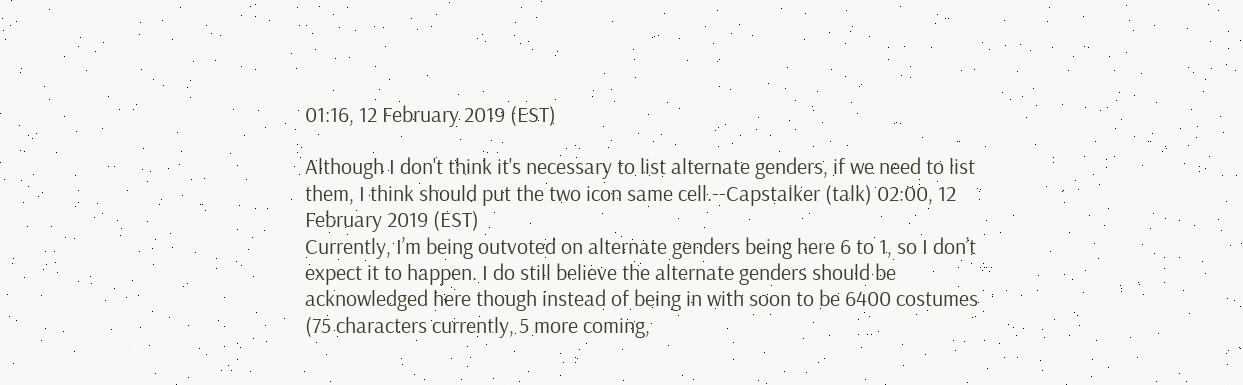01:16, 12 February 2019 (EST)

Although I don't think it's necessary to list alternate genders, if we need to list them, I think should put the two icon same cell.--Capstalker (talk) 02:00, 12 February 2019 (EST)
Currently, I’m being outvoted on alternate genders being here 6 to 1, so I don’t expect it to happen. I do still believe the alternate genders should be acknowledged here though instead of being in with soon to be 6400 costumes (75 characters currently, 5 more coming,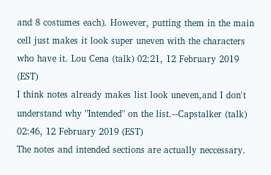and 8 costumes each). However, putting them in the main cell just makes it look super uneven with the characters who have it. Lou Cena (talk) 02:21, 12 February 2019 (EST)
I think notes already makes list look uneven,and I don't understand why "Intended" on the list.--Capstalker (talk) 02:46, 12 February 2019 (EST)
The notes and intended sections are actually neccessary.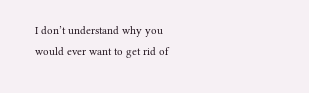I don’t understand why you would ever want to get rid of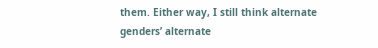them. Either way, I still think alternate genders’ alternate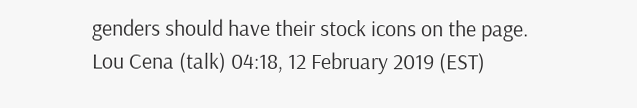genders should have their stock icons on the page. Lou Cena (talk) 04:18, 12 February 2019 (EST)